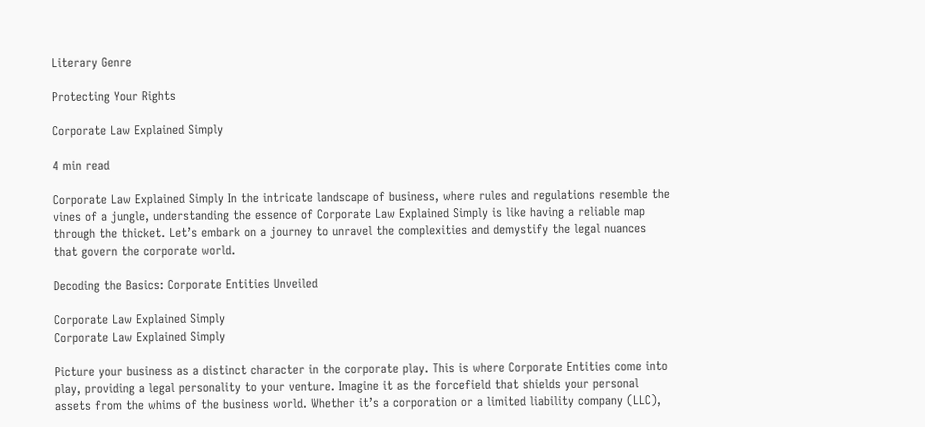Literary Genre

Protecting Your Rights

Corporate Law Explained Simply

4 min read

Corporate Law Explained Simply In the intricate landscape of business, where rules and regulations resemble the vines of a jungle, understanding the essence of Corporate Law Explained Simply is like having a reliable map through the thicket. Let’s embark on a journey to unravel the complexities and demystify the legal nuances that govern the corporate world.

Decoding the Basics: Corporate Entities Unveiled

Corporate Law Explained Simply
Corporate Law Explained Simply

Picture your business as a distinct character in the corporate play. This is where Corporate Entities come into play, providing a legal personality to your venture. Imagine it as the forcefield that shields your personal assets from the whims of the business world. Whether it’s a corporation or a limited liability company (LLC),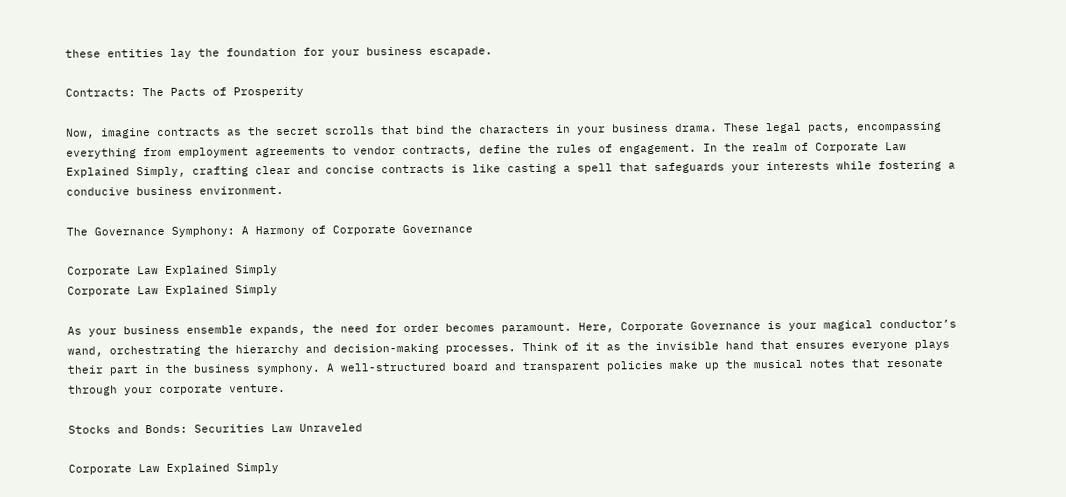these entities lay the foundation for your business escapade.

Contracts: The Pacts of Prosperity

Now, imagine contracts as the secret scrolls that bind the characters in your business drama. These legal pacts, encompassing everything from employment agreements to vendor contracts, define the rules of engagement. In the realm of Corporate Law Explained Simply, crafting clear and concise contracts is like casting a spell that safeguards your interests while fostering a conducive business environment.

The Governance Symphony: A Harmony of Corporate Governance

Corporate Law Explained Simply
Corporate Law Explained Simply

As your business ensemble expands, the need for order becomes paramount. Here, Corporate Governance is your magical conductor’s wand, orchestrating the hierarchy and decision-making processes. Think of it as the invisible hand that ensures everyone plays their part in the business symphony. A well-structured board and transparent policies make up the musical notes that resonate through your corporate venture.

Stocks and Bonds: Securities Law Unraveled

Corporate Law Explained Simply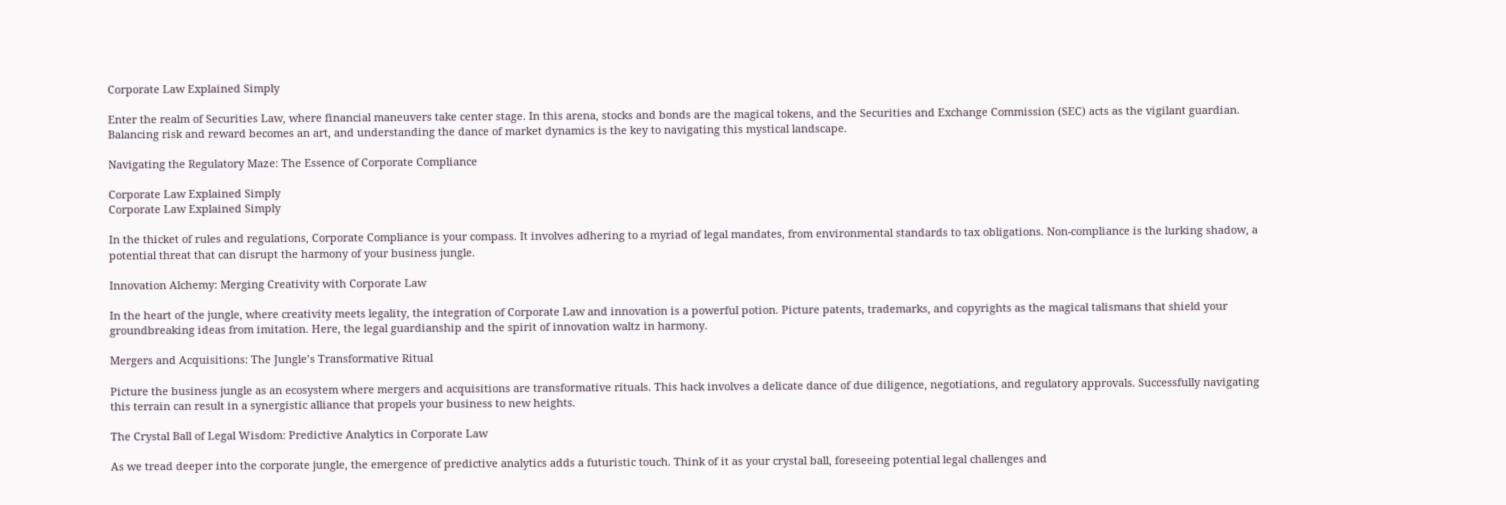Corporate Law Explained Simply

Enter the realm of Securities Law, where financial maneuvers take center stage. In this arena, stocks and bonds are the magical tokens, and the Securities and Exchange Commission (SEC) acts as the vigilant guardian. Balancing risk and reward becomes an art, and understanding the dance of market dynamics is the key to navigating this mystical landscape.

Navigating the Regulatory Maze: The Essence of Corporate Compliance

Corporate Law Explained Simply
Corporate Law Explained Simply

In the thicket of rules and regulations, Corporate Compliance is your compass. It involves adhering to a myriad of legal mandates, from environmental standards to tax obligations. Non-compliance is the lurking shadow, a potential threat that can disrupt the harmony of your business jungle.

Innovation Alchemy: Merging Creativity with Corporate Law

In the heart of the jungle, where creativity meets legality, the integration of Corporate Law and innovation is a powerful potion. Picture patents, trademarks, and copyrights as the magical talismans that shield your groundbreaking ideas from imitation. Here, the legal guardianship and the spirit of innovation waltz in harmony.

Mergers and Acquisitions: The Jungle’s Transformative Ritual

Picture the business jungle as an ecosystem where mergers and acquisitions are transformative rituals. This hack involves a delicate dance of due diligence, negotiations, and regulatory approvals. Successfully navigating this terrain can result in a synergistic alliance that propels your business to new heights.

The Crystal Ball of Legal Wisdom: Predictive Analytics in Corporate Law

As we tread deeper into the corporate jungle, the emergence of predictive analytics adds a futuristic touch. Think of it as your crystal ball, foreseeing potential legal challenges and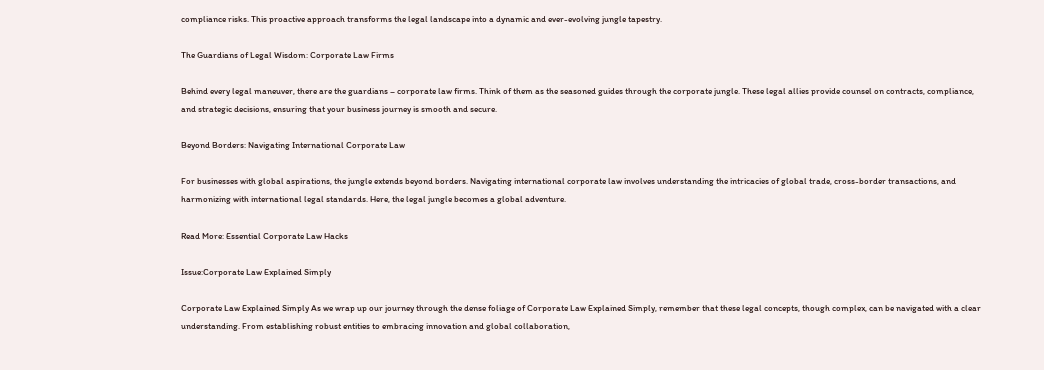compliance risks. This proactive approach transforms the legal landscape into a dynamic and ever-evolving jungle tapestry.

The Guardians of Legal Wisdom: Corporate Law Firms

Behind every legal maneuver, there are the guardians – corporate law firms. Think of them as the seasoned guides through the corporate jungle. These legal allies provide counsel on contracts, compliance, and strategic decisions, ensuring that your business journey is smooth and secure.

Beyond Borders: Navigating International Corporate Law

For businesses with global aspirations, the jungle extends beyond borders. Navigating international corporate law involves understanding the intricacies of global trade, cross-border transactions, and harmonizing with international legal standards. Here, the legal jungle becomes a global adventure.

Read More: Essential Corporate Law Hacks

Issue:Corporate Law Explained Simply

Corporate Law Explained Simply As we wrap up our journey through the dense foliage of Corporate Law Explained Simply, remember that these legal concepts, though complex, can be navigated with a clear understanding. From establishing robust entities to embracing innovation and global collaboration,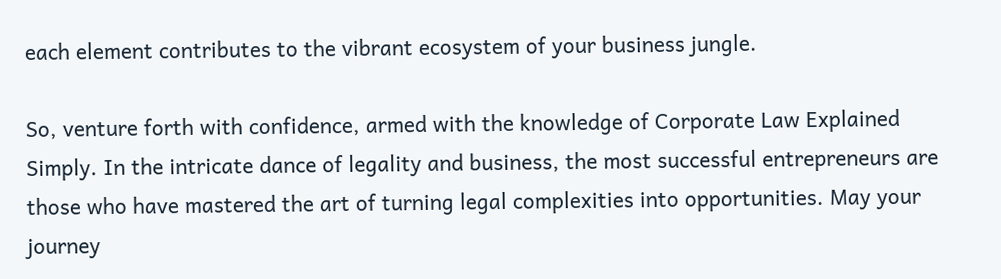each element contributes to the vibrant ecosystem of your business jungle.

So, venture forth with confidence, armed with the knowledge of Corporate Law Explained Simply. In the intricate dance of legality and business, the most successful entrepreneurs are those who have mastered the art of turning legal complexities into opportunities. May your journey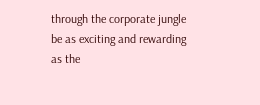through the corporate jungle be as exciting and rewarding as the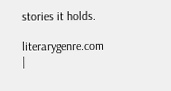stories it holds.

literarygenre.com |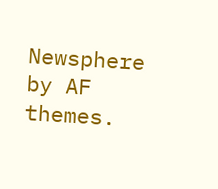Newsphere by AF themes.